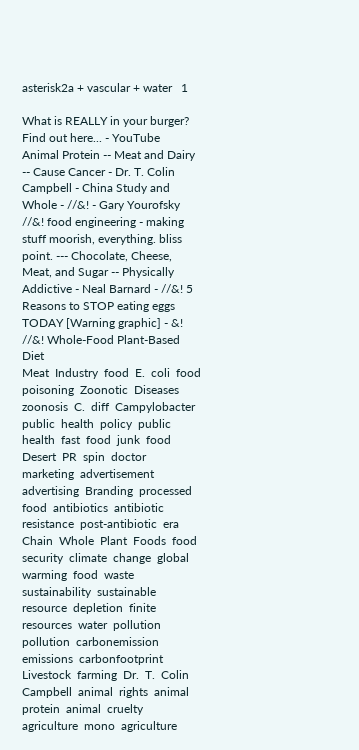asterisk2a + vascular + water   1

What is REALLY in your burger? Find out here... - YouTube
Animal Protein -- Meat and Dairy -- Cause Cancer - Dr. T. Colin Campbell - China Study and Whole - //&! - Gary Yourofsky //&! food engineering - making stuff moorish, everything. bliss point. --- Chocolate, Cheese, Meat, and Sugar -- Physically Addictive - Neal Barnard - //&! 5 Reasons to STOP eating eggs TODAY [Warning graphic] - &! //&! Whole-Food Plant-Based Diet
Meat  Industry  food  E.  coli  food  poisoning  Zoonotic  Diseases  zoonosis  C.  diff  Campylobacter  public  health  policy  public  health  fast  food  junk  food  Desert  PR  spin  doctor  marketing  advertisement  advertising  Branding  processed  food  antibiotics  antibiotic  resistance  post-antibiotic  era  Chain  Whole  Plant  Foods  food  security  climate  change  global  warming  food  waste  sustainability  sustainable  resource  depletion  finite  resources  water  pollution  pollution  carbonemission  emissions  carbonfootprint  Livestock  farming  Dr.  T.  Colin  Campbell  animal  rights  animal  protein  animal  cruelty  agriculture  mono  agriculture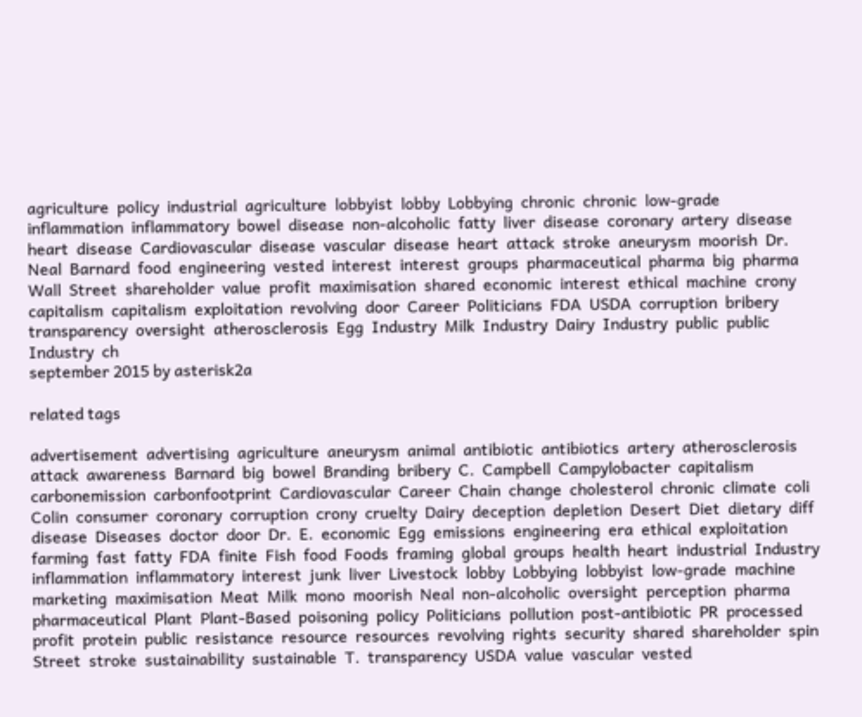agriculture  policy  industrial  agriculture  lobbyist  lobby  Lobbying  chronic  chronic  low-grade  inflammation  inflammatory  bowel  disease  non-alcoholic  fatty  liver  disease  coronary  artery  disease  heart  disease  Cardiovascular  disease  vascular  disease  heart  attack  stroke  aneurysm  moorish  Dr.  Neal  Barnard  food  engineering  vested  interest  interest  groups  pharmaceutical  pharma  big  pharma  Wall  Street  shareholder  value  profit  maximisation  shared  economic  interest  ethical  machine  crony  capitalism  capitalism  exploitation  revolving  door  Career  Politicians  FDA  USDA  corruption  bribery  transparency  oversight  atherosclerosis  Egg  Industry  Milk  Industry  Dairy  Industry  public  public  Industry  ch
september 2015 by asterisk2a

related tags

advertisement  advertising  agriculture  aneurysm  animal  antibiotic  antibiotics  artery  atherosclerosis  attack  awareness  Barnard  big  bowel  Branding  bribery  C.  Campbell  Campylobacter  capitalism  carbonemission  carbonfootprint  Cardiovascular  Career  Chain  change  cholesterol  chronic  climate  coli  Colin  consumer  coronary  corruption  crony  cruelty  Dairy  deception  depletion  Desert  Diet  dietary  diff  disease  Diseases  doctor  door  Dr.  E.  economic  Egg  emissions  engineering  era  ethical  exploitation  farming  fast  fatty  FDA  finite  Fish  food  Foods  framing  global  groups  health  heart  industrial  Industry  inflammation  inflammatory  interest  junk  liver  Livestock  lobby  Lobbying  lobbyist  low-grade  machine  marketing  maximisation  Meat  Milk  mono  moorish  Neal  non-alcoholic  oversight  perception  pharma  pharmaceutical  Plant  Plant-Based  poisoning  policy  Politicians  pollution  post-antibiotic  PR  processed  profit  protein  public  resistance  resource  resources  revolving  rights  security  shared  shareholder  spin  Street  stroke  sustainability  sustainable  T.  transparency  USDA  value  vascular  vested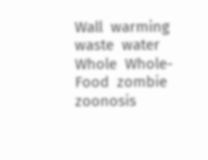Wall  warming  waste  water  Whole  Whole-Food  zombie  zoonosis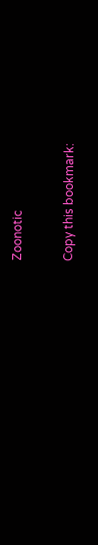Zoonotic

Copy this bookmark: